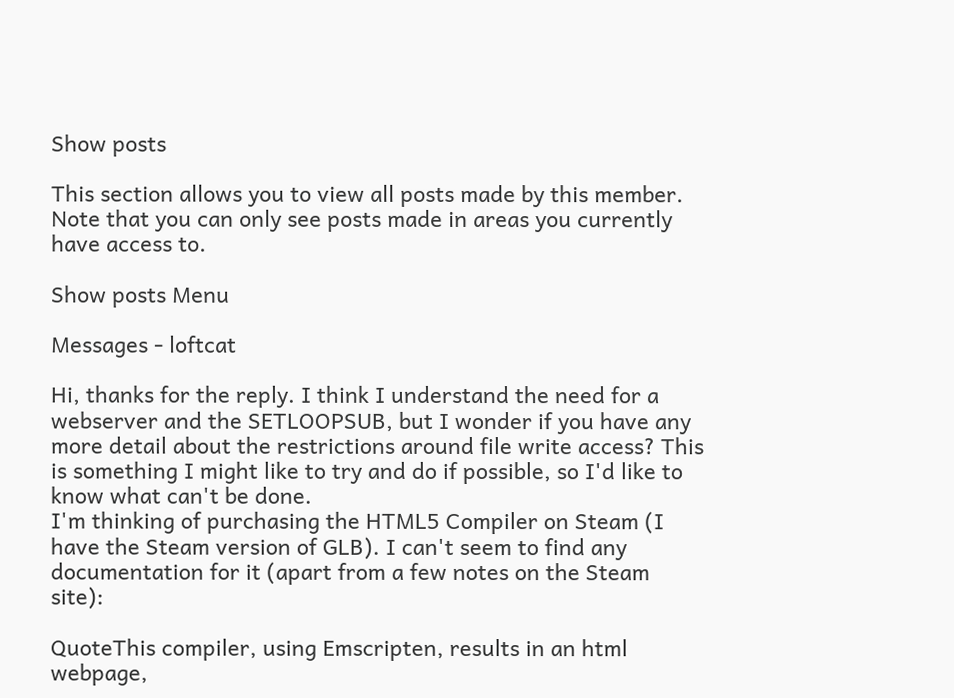Show posts

This section allows you to view all posts made by this member. Note that you can only see posts made in areas you currently have access to.

Show posts Menu

Messages - loftcat

Hi, thanks for the reply. I think I understand the need for a webserver and the SETLOOPSUB, but I wonder if you have any more detail about the restrictions around file write access? This is something I might like to try and do if possible, so I'd like to know what can't be done.
I'm thinking of purchasing the HTML5 Compiler on Steam (I have the Steam version of GLB). I can't seem to find any documentation for it (apart from a few notes on the Steam site):

QuoteThis compiler, using Emscripten, results in an html webpage,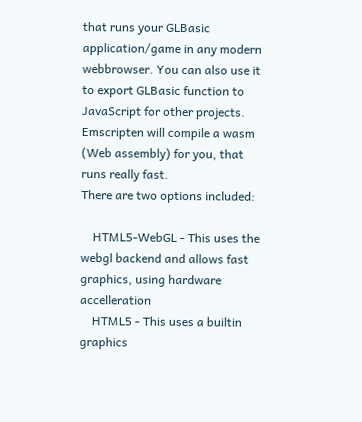that runs your GLBasic application/game in any modern webbrowser. You can also use it to export GLBasic function to JavaScript for other projects. Emscripten will compile a wasm (Web assembly) for you, that runs really fast.
There are two options included:

    HTML5-WebGL - This uses the webgl backend and allows fast graphics, using hardware accelleration
    HTML5 - This uses a builtin graphics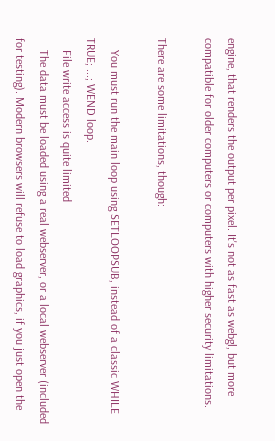engine, that renders the output per pixel. It's not as fast as webgl, but more compatible for older computers or computers with higher security limitations.

There are some limitations, though:

    You must run the main loop using SETLOOPSUB, instead of a classic WHILE TRUE; ...; WEND loop.
    File write access is quite limited
    The data must be loaded using a real webserver, or a local webserver (included for testing). Modern browsers will refuse to load graphics, if you just open the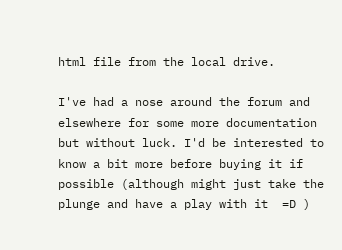html file from the local drive.

I've had a nose around the forum and elsewhere for some more documentation but without luck. I'd be interested to know a bit more before buying it if possible (although might just take the plunge and have a play with it  =D )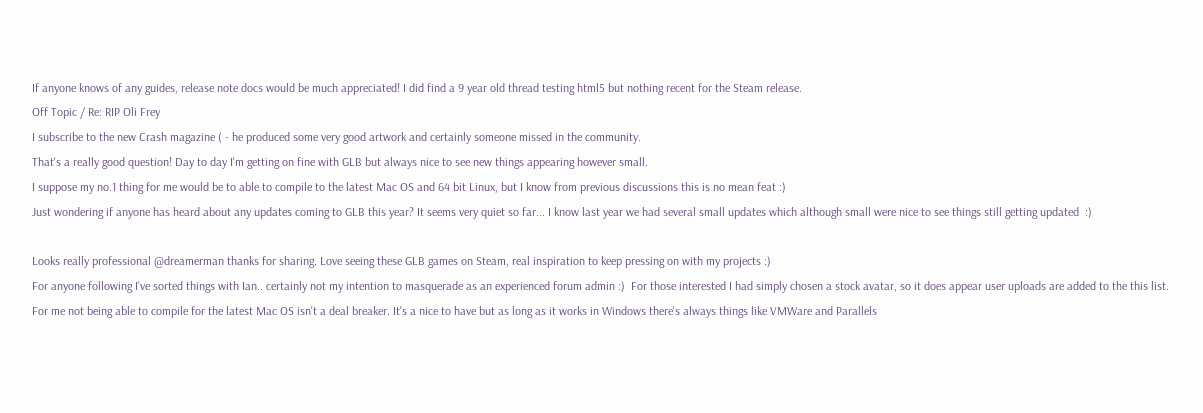If anyone knows of any guides, release note docs would be much appreciated! I did find a 9 year old thread testing html5 but nothing recent for the Steam release.
Off Topic / Re: RIP Oli Frey
I subscribe to the new Crash magazine ( - he produced some very good artwork and certainly someone missed in the community.
That's a really good question! Day to day I'm getting on fine with GLB but always nice to see new things appearing however small.
I suppose my no.1 thing for me would be to able to compile to the latest Mac OS and 64 bit Linux, but I know from previous discussions this is no mean feat :)
Just wondering if anyone has heard about any updates coming to GLB this year? It seems very quiet so far... I know last year we had several small updates which although small were nice to see things still getting updated  :)

Looks really professional @dreamerman thanks for sharing. Love seeing these GLB games on Steam, real inspiration to keep pressing on with my projects :)
For anyone following I've sorted things with Ian.. certainly not my intention to masquerade as an experienced forum admin :)  For those interested I had simply chosen a stock avatar, so it does appear user uploads are added to the this list.
For me not being able to compile for the latest Mac OS isn't a deal breaker. It's a nice to have but as long as it works in Windows there's always things like VMWare and Parallels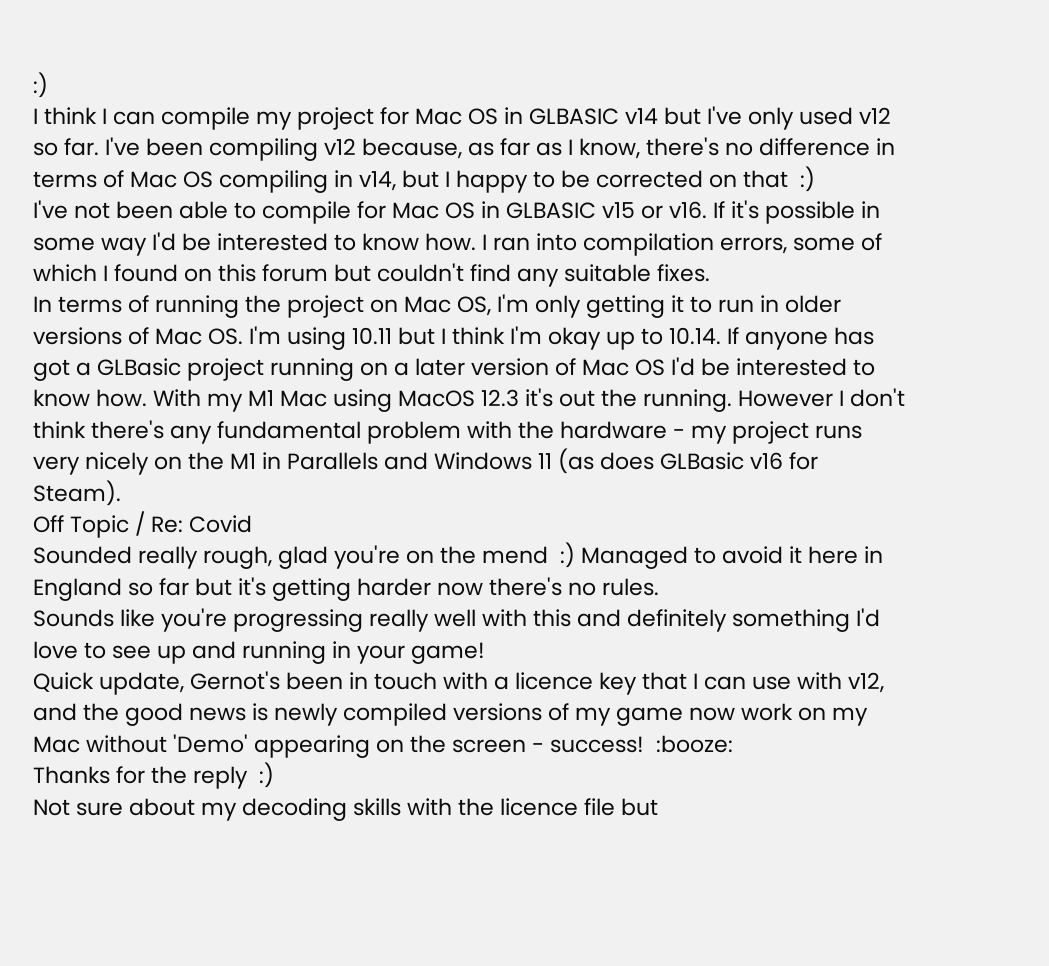:)
I think I can compile my project for Mac OS in GLBASIC v14 but I've only used v12 so far. I've been compiling v12 because, as far as I know, there's no difference in terms of Mac OS compiling in v14, but I happy to be corrected on that  :)
I've not been able to compile for Mac OS in GLBASIC v15 or v16. If it's possible in some way I'd be interested to know how. I ran into compilation errors, some of which I found on this forum but couldn't find any suitable fixes.
In terms of running the project on Mac OS, I'm only getting it to run in older versions of Mac OS. I'm using 10.11 but I think I'm okay up to 10.14. If anyone has got a GLBasic project running on a later version of Mac OS I'd be interested to know how. With my M1 Mac using MacOS 12.3 it's out the running. However I don't think there's any fundamental problem with the hardware - my project runs very nicely on the M1 in Parallels and Windows 11 (as does GLBasic v16 for Steam).
Off Topic / Re: Covid
Sounded really rough, glad you're on the mend  :) Managed to avoid it here in England so far but it's getting harder now there's no rules.
Sounds like you're progressing really well with this and definitely something I'd love to see up and running in your game!
Quick update, Gernot's been in touch with a licence key that I can use with v12, and the good news is newly compiled versions of my game now work on my Mac without 'Demo' appearing on the screen - success!  :booze:
Thanks for the reply  :)
Not sure about my decoding skills with the licence file but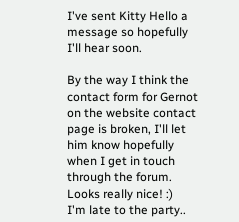I've sent Kitty Hello a message so hopefully I'll hear soon.

By the way I think the contact form for Gernot on the website contact page is broken, I'll let him know hopefully when I get in touch through the forum.
Looks really nice! :)
I'm late to the party..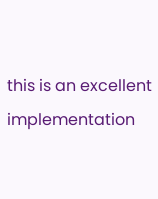this is an excellent implementation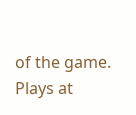of the game. Plays at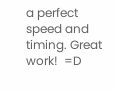a perfect speed and timing. Great work!  =D